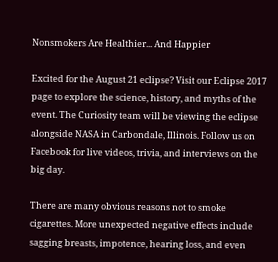Nonsmokers Are Healthier... And Happier

Excited for the August 21 eclipse? Visit our Eclipse 2017 page to explore the science, history, and myths of the event. The Curiosity team will be viewing the eclipse alongside NASA in Carbondale, Illinois. Follow us on Facebook for live videos, trivia, and interviews on the big day.

There are many obvious reasons not to smoke cigarettes. More unexpected negative effects include sagging breasts, impotence, hearing loss, and even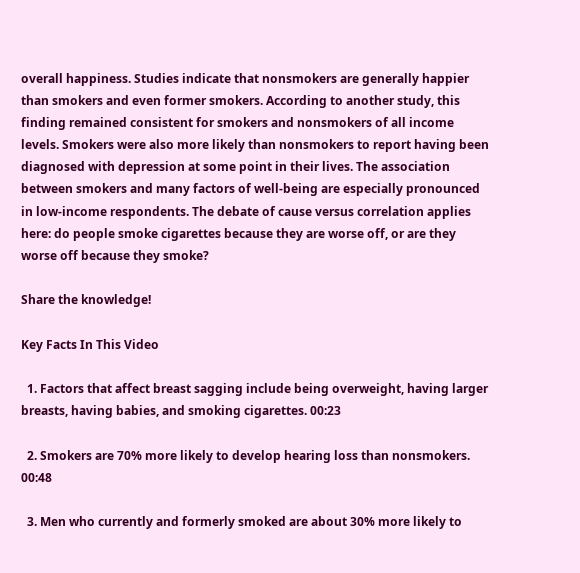overall happiness. Studies indicate that nonsmokers are generally happier than smokers and even former smokers. According to another study, this finding remained consistent for smokers and nonsmokers of all income levels. Smokers were also more likely than nonsmokers to report having been diagnosed with depression at some point in their lives. The association between smokers and many factors of well-being are especially pronounced in low-income respondents. The debate of cause versus correlation applies here: do people smoke cigarettes because they are worse off, or are they worse off because they smoke?

Share the knowledge!

Key Facts In This Video

  1. Factors that affect breast sagging include being overweight, having larger breasts, having babies, and smoking cigarettes. 00:23

  2. Smokers are 70% more likely to develop hearing loss than nonsmokers. 00:48

  3. Men who currently and formerly smoked are about 30% more likely to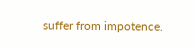suffer from impotence.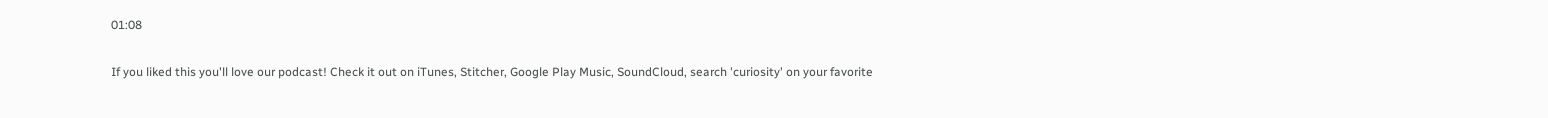01:08

If you liked this you'll love our podcast! Check it out on iTunes, Stitcher, Google Play Music, SoundCloud, search 'curiosity' on your favorite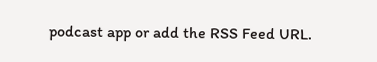podcast app or add the RSS Feed URL.